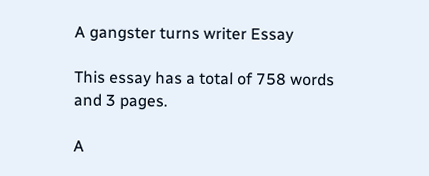A gangster turns writer Essay

This essay has a total of 758 words and 3 pages.

A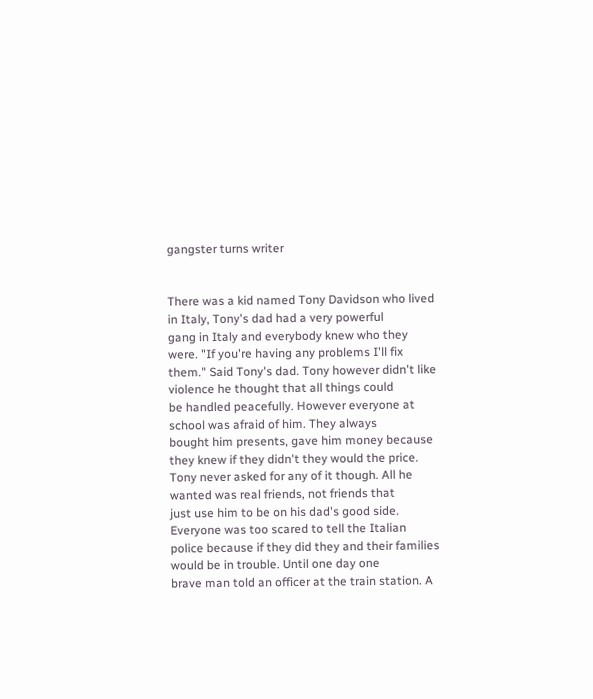gangster turns writer


There was a kid named Tony Davidson who lived in Italy, Tony's dad had a very powerful
gang in Italy and everybody knew who they were. "If you're having any problems I'll fix
them." Said Tony's dad. Tony however didn't like violence he thought that all things could
be handled peacefully. However everyone at school was afraid of him. They always
bought him presents, gave him money because they knew if they didn't they would the price.
Tony never asked for any of it though. All he wanted was real friends, not friends that
just use him to be on his dad's good side. Everyone was too scared to tell the Italian
police because if they did they and their families would be in trouble. Until one day one
brave man told an officer at the train station. A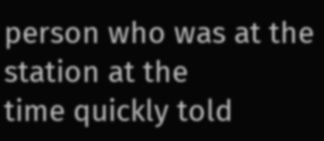person who was at the station at the
time quickly told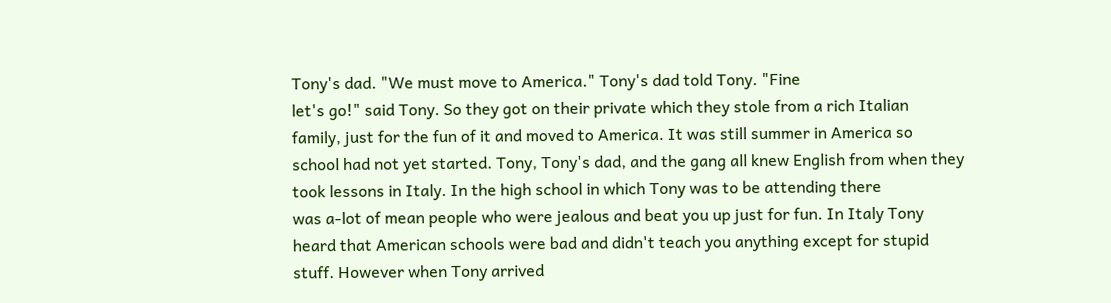Tony's dad. "We must move to America." Tony's dad told Tony. "Fine
let's go!" said Tony. So they got on their private which they stole from a rich Italian
family, just for the fun of it and moved to America. It was still summer in America so
school had not yet started. Tony, Tony's dad, and the gang all knew English from when they
took lessons in Italy. In the high school in which Tony was to be attending there
was a-lot of mean people who were jealous and beat you up just for fun. In Italy Tony
heard that American schools were bad and didn't teach you anything except for stupid
stuff. However when Tony arrived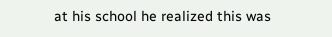at his school he realized this was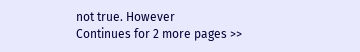not true. However
Continues for 2 more pages >>